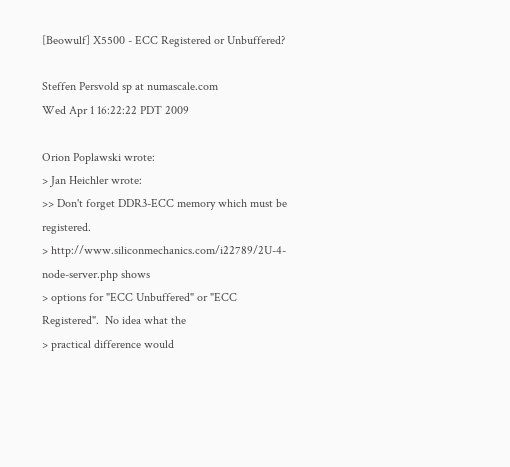[Beowulf] X5500 - ECC Registered or Unbuffered?

Steffen Persvold sp at numascale.com
Wed Apr 1 16:22:22 PDT 2009

Orion Poplawski wrote:
> Jan Heichler wrote:
>> Don't forget DDR3-ECC memory which must be registered.
> http://www.siliconmechanics.com/i22789/2U-4-node-server.php shows
> options for "ECC Unbuffered" or "ECC Registered".  No idea what the
> practical difference would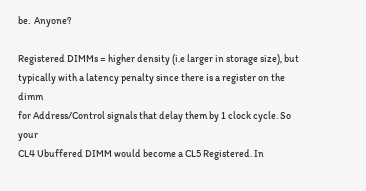be.  Anyone?

Registered DIMMs = higher density (i.e larger in storage size), but
typically with a latency penalty since there is a register on the dimm
for Address/Control signals that delay them by 1 clock cycle. So your
CL4 Ubuffered DIMM would become a CL5 Registered. In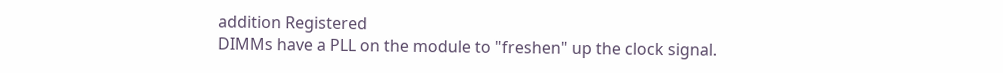addition Registered
DIMMs have a PLL on the module to "freshen" up the clock signal.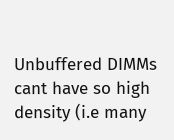Unbuffered DIMMs cant have so high density (i.e many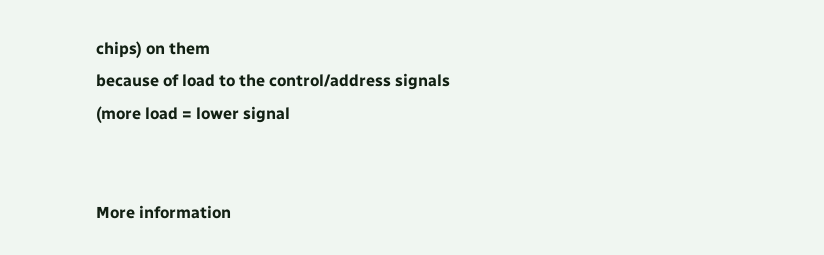chips) on them
because of load to the control/address signals (more load = lower signal


More information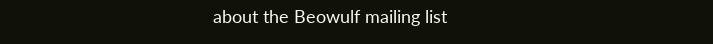about the Beowulf mailing list